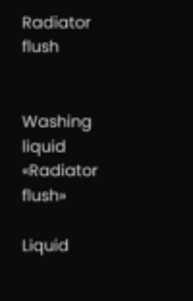Radiator flush


Washing liquid «Radiator flush»

Liquid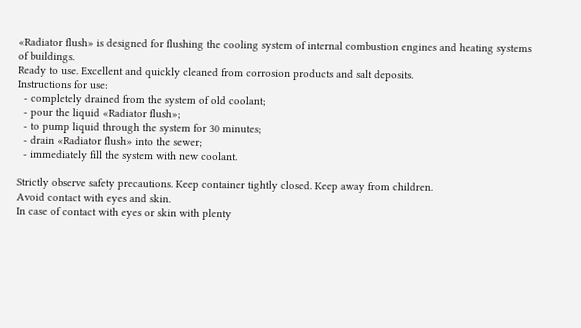«Radiator flush» is designed for flushing the cooling system of internal combustion engines and heating systems of buildings.
Ready to use. Excellent and quickly cleaned from corrosion products and salt deposits.
Instructions for use:
  - completely drained from the system of old coolant;
  - pour the liquid «Radiator flush»;
  - to pump liquid through the system for 30 minutes;
  - drain «Radiator flush» into the sewer;
  - immediately fill the system with new coolant.

Strictly observe safety precautions. Keep container tightly closed. Keep away from children.
Avoid contact with eyes and skin.
In case of contact with eyes or skin with plenty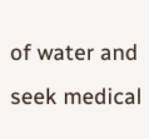of water and seek medical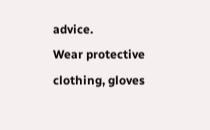advice.
Wear protective clothing, gloves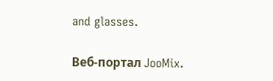and glasses.

Веб-портал JooMix.